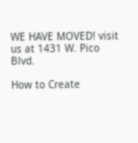WE HAVE MOVED! visit us at 1431 W. Pico Blvd.

How to Create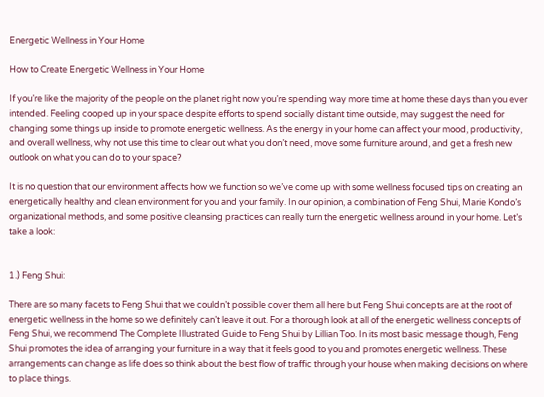Energetic Wellness in Your Home

How to Create Energetic Wellness in Your Home

If you’re like the majority of the people on the planet right now you’re spending way more time at home these days than you ever intended. Feeling cooped up in your space despite efforts to spend socially distant time outside, may suggest the need for changing some things up inside to promote energetic wellness. As the energy in your home can affect your mood, productivity, and overall wellness, why not use this time to clear out what you don’t need, move some furniture around, and get a fresh new outlook on what you can do to your space?

It is no question that our environment affects how we function so we’ve come up with some wellness focused tips on creating an energetically healthy and clean environment for you and your family. In our opinion, a combination of Feng Shui, Marie Kondo’s organizational methods, and some positive cleansing practices can really turn the energetic wellness around in your home. Let’s take a look:


1.) Feng Shui:

There are so many facets to Feng Shui that we couldn’t possible cover them all here but Feng Shui concepts are at the root of energetic wellness in the home so we definitely can’t leave it out. For a thorough look at all of the energetic wellness concepts of Feng Shui, we recommend The Complete Illustrated Guide to Feng Shui by Lillian Too. In its most basic message though, Feng Shui promotes the idea of arranging your furniture in a way that it feels good to you and promotes energetic wellness. These arrangements can change as life does so think about the best flow of traffic through your house when making decisions on where to place things.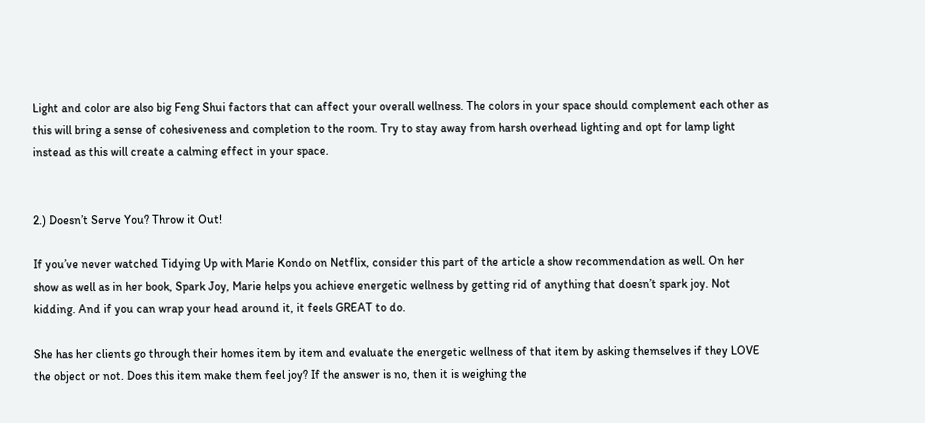Light and color are also big Feng Shui factors that can affect your overall wellness. The colors in your space should complement each other as this will bring a sense of cohesiveness and completion to the room. Try to stay away from harsh overhead lighting and opt for lamp light instead as this will create a calming effect in your space.


2.) Doesn’t Serve You? Throw it Out!

If you’ve never watched Tidying Up with Marie Kondo on Netflix, consider this part of the article a show recommendation as well. On her show as well as in her book, Spark Joy, Marie helps you achieve energetic wellness by getting rid of anything that doesn’t spark joy. Not kidding. And if you can wrap your head around it, it feels GREAT to do.

She has her clients go through their homes item by item and evaluate the energetic wellness of that item by asking themselves if they LOVE the object or not. Does this item make them feel joy? If the answer is no, then it is weighing the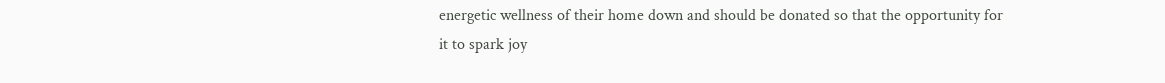energetic wellness of their home down and should be donated so that the opportunity for it to spark joy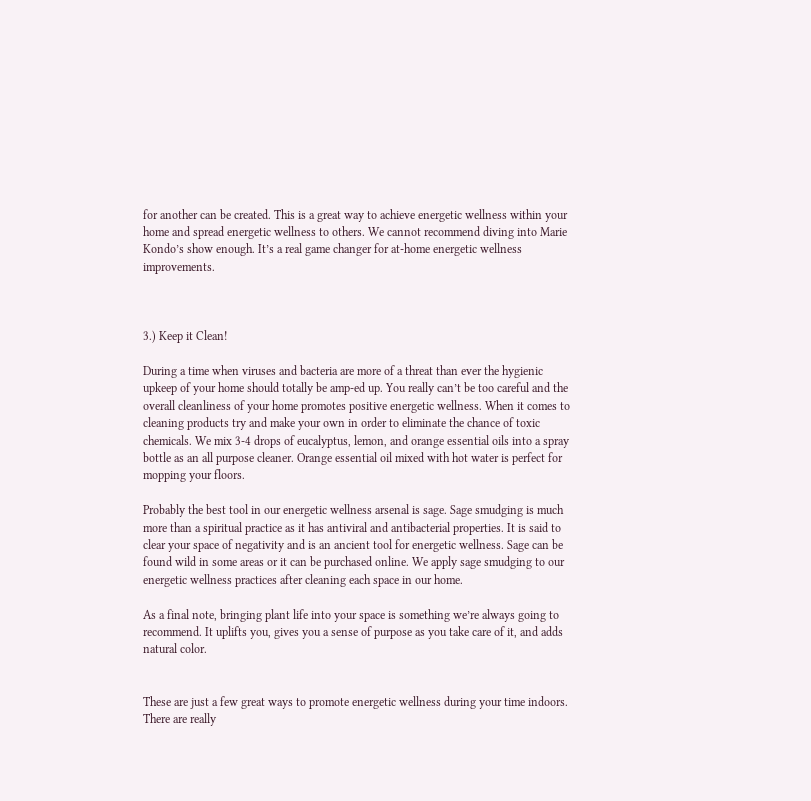for another can be created. This is a great way to achieve energetic wellness within your home and spread energetic wellness to others. We cannot recommend diving into Marie Kondo’s show enough. It’s a real game changer for at-home energetic wellness improvements.



3.) Keep it Clean!

During a time when viruses and bacteria are more of a threat than ever the hygienic upkeep of your home should totally be amp-ed up. You really can’t be too careful and the overall cleanliness of your home promotes positive energetic wellness. When it comes to cleaning products try and make your own in order to eliminate the chance of toxic chemicals. We mix 3-4 drops of eucalyptus, lemon, and orange essential oils into a spray bottle as an all purpose cleaner. Orange essential oil mixed with hot water is perfect for mopping your floors.

Probably the best tool in our energetic wellness arsenal is sage. Sage smudging is much more than a spiritual practice as it has antiviral and antibacterial properties. It is said to clear your space of negativity and is an ancient tool for energetic wellness. Sage can be found wild in some areas or it can be purchased online. We apply sage smudging to our energetic wellness practices after cleaning each space in our home.

As a final note, bringing plant life into your space is something we’re always going to recommend. It uplifts you, gives you a sense of purpose as you take care of it, and adds natural color.


These are just a few great ways to promote energetic wellness during your time indoors. There are really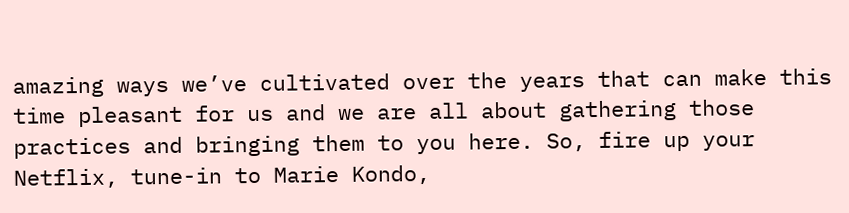amazing ways we’ve cultivated over the years that can make this time pleasant for us and we are all about gathering those practices and bringing them to you here. So, fire up your Netflix, tune-in to Marie Kondo,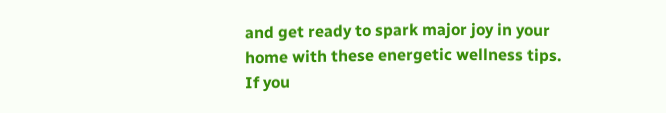and get ready to spark major joy in your home with these energetic wellness tips. If you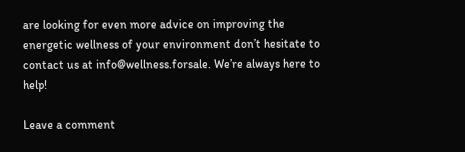are looking for even more advice on improving the energetic wellness of your environment don’t hesitate to contact us at info@wellness.forsale. We’re always here to help!

Leave a comment